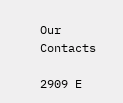Our Contacts

2909 E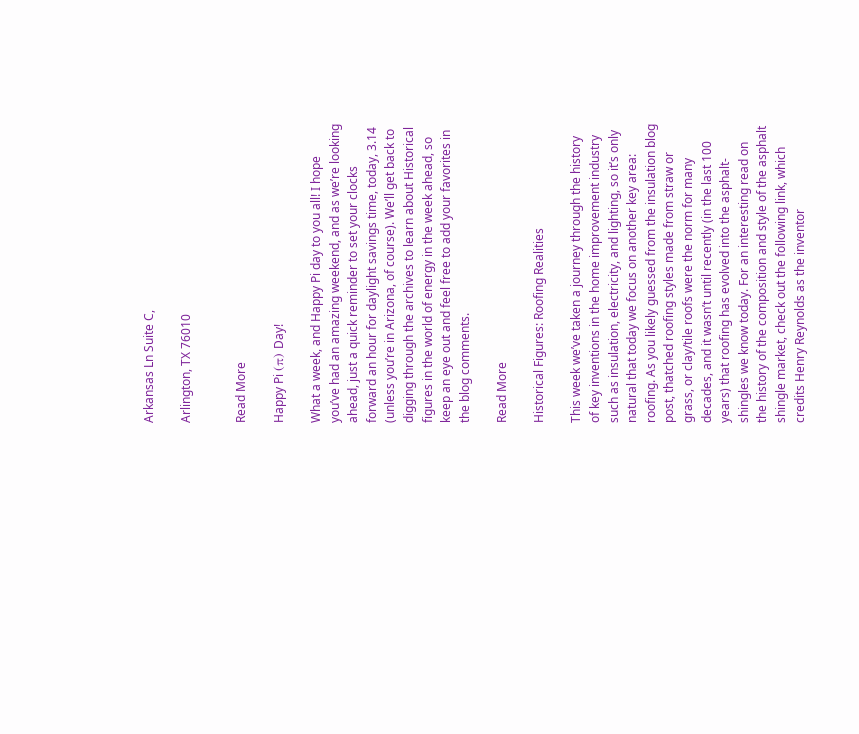Arkansas Ln Suite C,

Arlington, TX 76010


Read More

Happy Pi (π) Day!

What a week, and Happy Pi day to you all! I hope you’ve had an amazing weekend, and as we’re looking ahead, just a quick reminder to set your clocks forward an hour for daylight savings time, today, 3.14 (unless you’re in Arizona, of course). We’ll get back to digging through the archives to learn about Historical figures in the world of energy in the week ahead, so keep an eye out and feel free to add your favorites in the blog comments.

Read More

Historical Figures: Roofing Realities

This week we’ve taken a journey through the history of key inventions in the home improvement industry such as insulation, electricity, and lighting, so it’s only natural that today we focus on another key area: roofing. As you likely guessed from the insulation blog post, thatched roofing styles made from straw or grass, or clay/tile roofs were the norm for many decades, and it wasn’t until recently (in the last 100 years) that roofing has evolved into the asphalt-shingles we know today. For an interesting read on the history of the composition and style of the asphalt shingle market, check out the following link, which credits Henry Reynolds as the inventor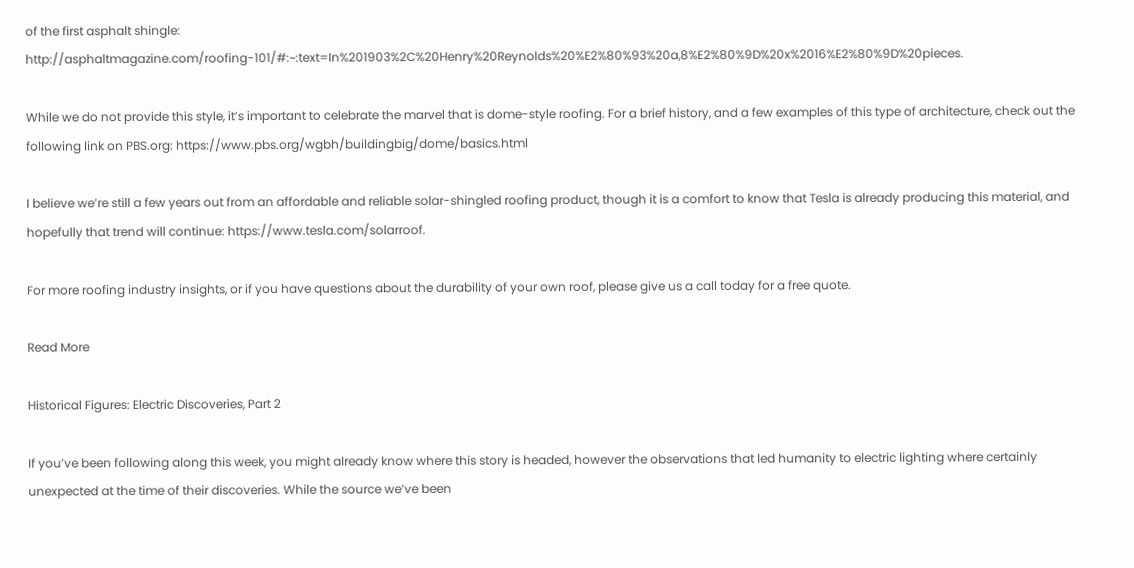of the first asphalt shingle: http://asphaltmagazine.com/roofing-101/#:~:text=In%201903%2C%20Henry%20Reynolds%20%E2%80%93%20a,8%E2%80%9D%20x%2016%E2%80%9D%20pieces.

While we do not provide this style, it’s important to celebrate the marvel that is dome-style roofing. For a brief history, and a few examples of this type of architecture, check out the following link on PBS.org: https://www.pbs.org/wgbh/buildingbig/dome/basics.html

I believe we’re still a few years out from an affordable and reliable solar-shingled roofing product, though it is a comfort to know that Tesla is already producing this material, and hopefully that trend will continue: https://www.tesla.com/solarroof.

For more roofing industry insights, or if you have questions about the durability of your own roof, please give us a call today for a free quote.

Read More

Historical Figures: Electric Discoveries, Part 2

If you’ve been following along this week, you might already know where this story is headed, however the observations that led humanity to electric lighting where certainly unexpected at the time of their discoveries. While the source we’ve been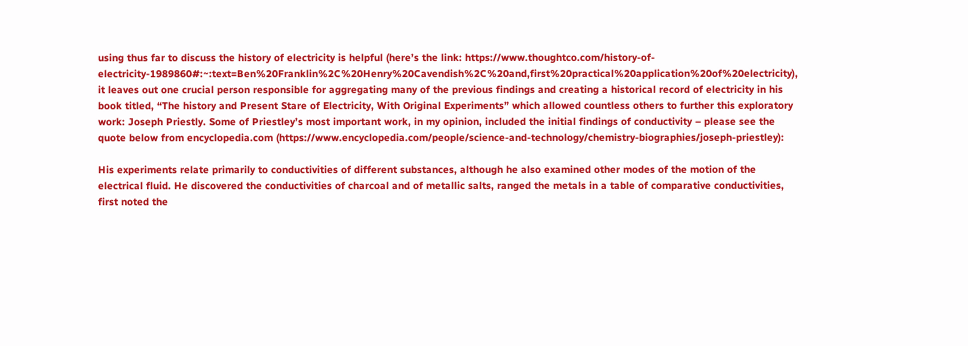using thus far to discuss the history of electricity is helpful (here’s the link: https://www.thoughtco.com/history-of-electricity-1989860#:~:text=Ben%20Franklin%2C%20Henry%20Cavendish%2C%20and,first%20practical%20application%20of%20electricity), it leaves out one crucial person responsible for aggregating many of the previous findings and creating a historical record of electricity in his book titled, “The history and Present Stare of Electricity, With Original Experiments” which allowed countless others to further this exploratory work: Joseph Priestly. Some of Priestley’s most important work, in my opinion, included the initial findings of conductivity – please see the quote below from encyclopedia.com (https://www.encyclopedia.com/people/science-and-technology/chemistry-biographies/joseph-priestley):

His experiments relate primarily to conductivities of different substances, although he also examined other modes of the motion of the electrical fluid. He discovered the conductivities of charcoal and of metallic salts, ranged the metals in a table of comparative conductivities, first noted the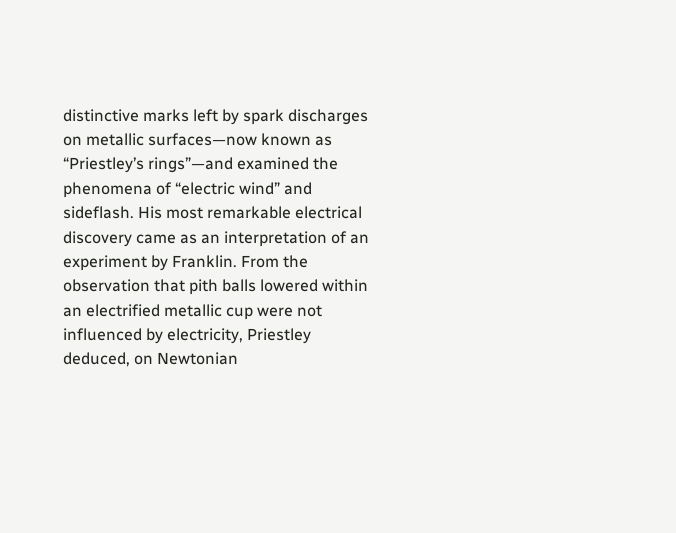distinctive marks left by spark discharges on metallic surfaces—now known as “Priestley’s rings”—and examined the phenomena of “electric wind” and sideflash. His most remarkable electrical discovery came as an interpretation of an experiment by Franklin. From the observation that pith balls lowered within an electrified metallic cup were not influenced by electricity, Priestley deduced, on Newtonian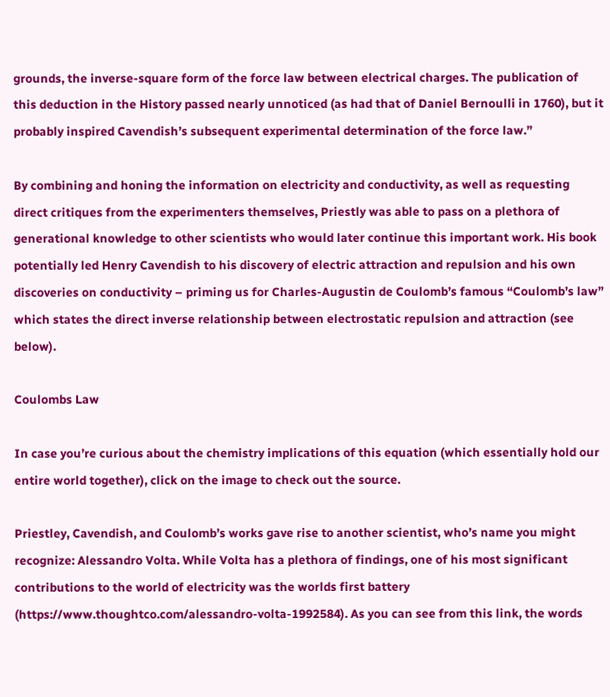grounds, the inverse-square form of the force law between electrical charges. The publication of this deduction in the History passed nearly unnoticed (as had that of Daniel Bernoulli in 1760), but it probably inspired Cavendish’s subsequent experimental determination of the force law.”

By combining and honing the information on electricity and conductivity, as well as requesting direct critiques from the experimenters themselves, Priestly was able to pass on a plethora of generational knowledge to other scientists who would later continue this important work. His book potentially led Henry Cavendish to his discovery of electric attraction and repulsion and his own discoveries on conductivity – priming us for Charles-Augustin de Coulomb’s famous “Coulomb’s law” which states the direct inverse relationship between electrostatic repulsion and attraction (see below).

Coulombs Law

In case you’re curious about the chemistry implications of this equation (which essentially hold our entire world together), click on the image to check out the source.

Priestley, Cavendish, and Coulomb’s works gave rise to another scientist, who’s name you might recognize: Alessandro Volta. While Volta has a plethora of findings, one of his most significant contributions to the world of electricity was the worlds first battery (https://www.thoughtco.com/alessandro-volta-1992584). As you can see from this link, the words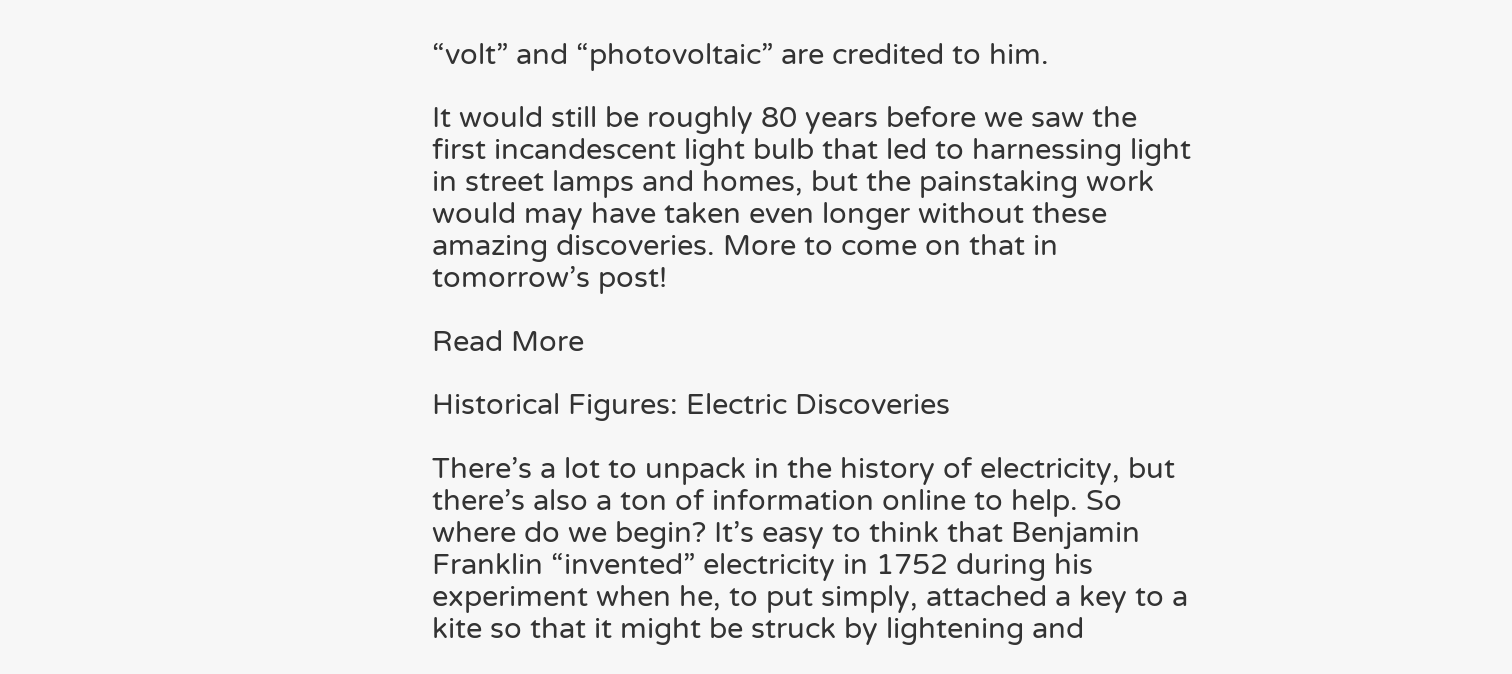“volt” and “photovoltaic” are credited to him.

It would still be roughly 80 years before we saw the first incandescent light bulb that led to harnessing light in street lamps and homes, but the painstaking work would may have taken even longer without these amazing discoveries. More to come on that in tomorrow’s post!

Read More

Historical Figures: Electric Discoveries

There’s a lot to unpack in the history of electricity, but there’s also a ton of information online to help. So where do we begin? It’s easy to think that Benjamin Franklin “invented” electricity in 1752 during his experiment when he, to put simply, attached a key to a kite so that it might be struck by lightening and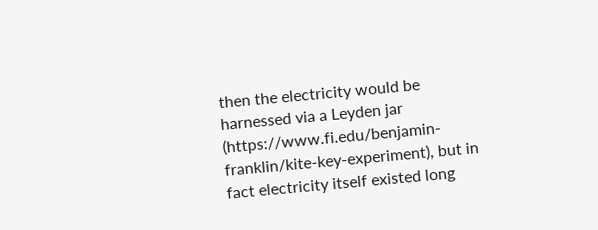then the electricity would be harnessed via a Leyden jar (https://www.fi.edu/benjamin-franklin/kite-key-experiment), but in fact electricity itself existed long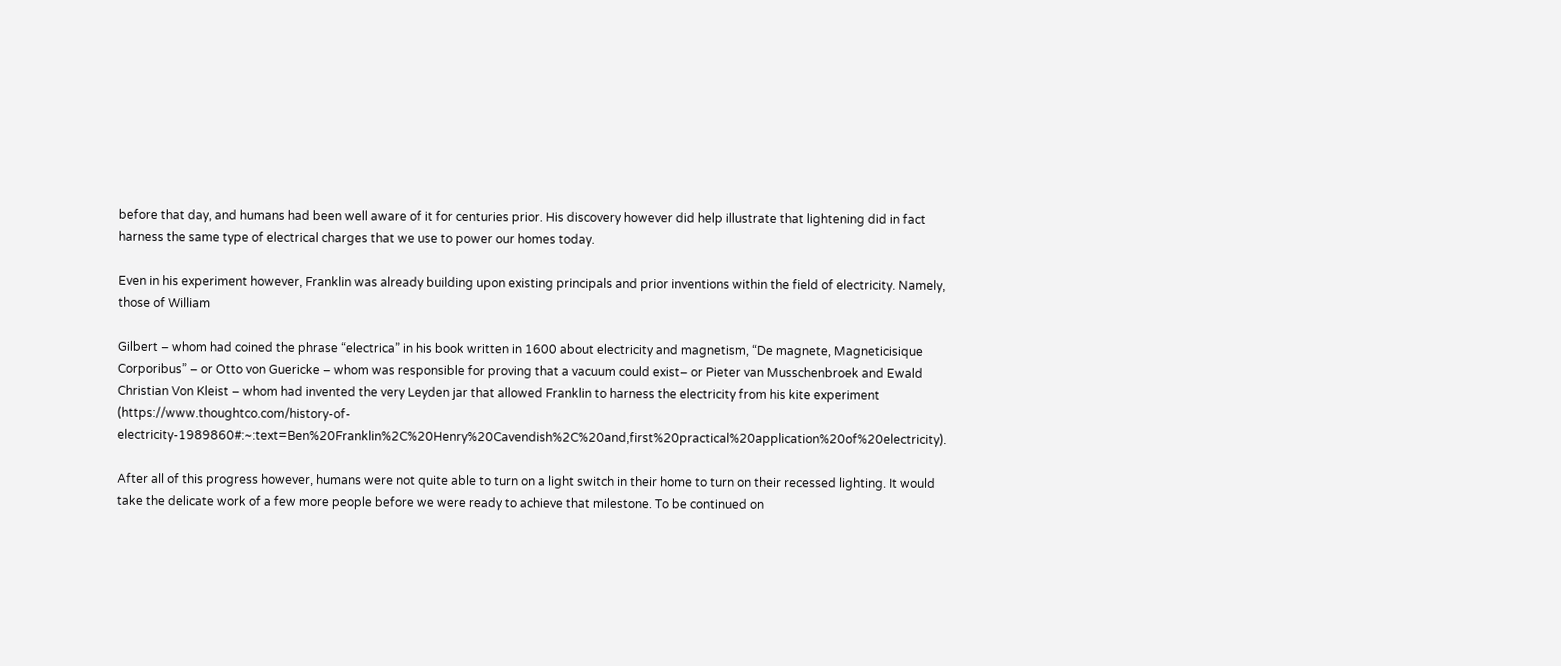before that day, and humans had been well aware of it for centuries prior. His discovery however did help illustrate that lightening did in fact harness the same type of electrical charges that we use to power our homes today.

Even in his experiment however, Franklin was already building upon existing principals and prior inventions within the field of electricity. Namely, those of William

Gilbert – whom had coined the phrase “electrica” in his book written in 1600 about electricity and magnetism, “De magnete, Magneticisique Corporibus” – or Otto von Guericke – whom was responsible for proving that a vacuum could exist– or Pieter van Musschenbroek and Ewald Christian Von Kleist – whom had invented the very Leyden jar that allowed Franklin to harness the electricity from his kite experiment (https://www.thoughtco.com/history-of-electricity-1989860#:~:text=Ben%20Franklin%2C%20Henry%20Cavendish%2C%20and,first%20practical%20application%20of%20electricity).

After all of this progress however, humans were not quite able to turn on a light switch in their home to turn on their recessed lighting. It would take the delicate work of a few more people before we were ready to achieve that milestone. To be continued on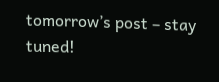tomorrow’s post – stay tuned!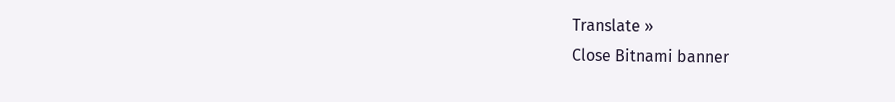Translate »
Close Bitnami banner